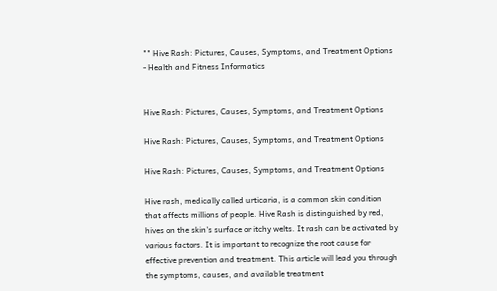"" Hive Rash: Pictures, Causes, Symptoms, and Treatment Options - Health and Fitness Informatics


Hive Rash: Pictures, Causes, Symptoms, and Treatment Options

Hive Rash: Pictures, Causes, Symptoms, and Treatment Options

Hive Rash: Pictures, Causes, Symptoms, and Treatment Options

Hive rash, medically called urticaria, is a common skin condition that affects millions of people. Hive Rash is distinguished by red, hives on the skin's surface or itchy welts. It rash can be activated by various factors. It is important to recognize the root cause for effective prevention and treatment. This article will lead you through the symptoms, causes, and available treatment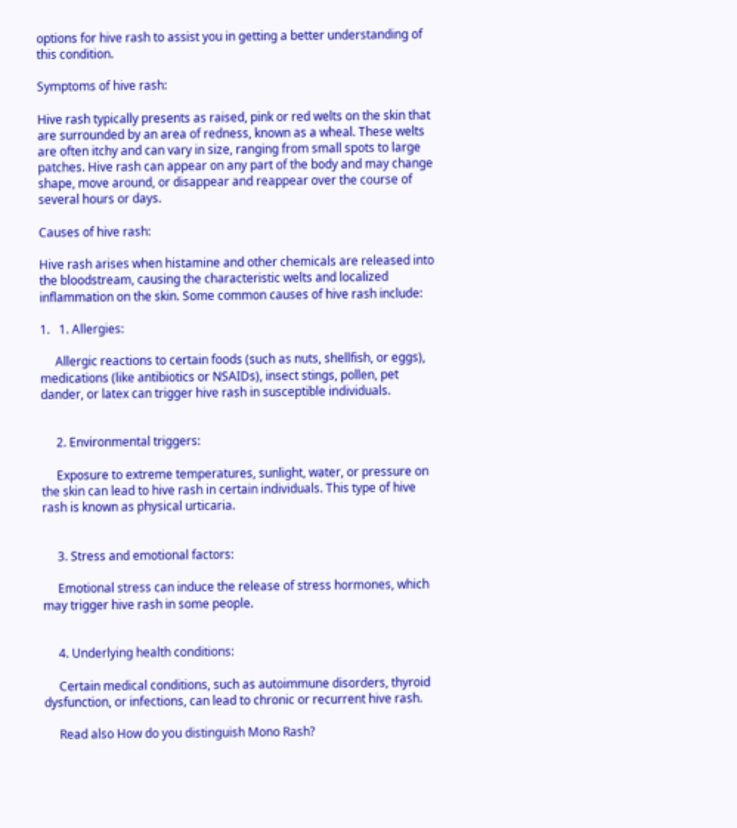options for hive rash to assist you in getting a better understanding of this condition.

Symptoms of hive rash:

Hive rash typically presents as raised, pink or red welts on the skin that are surrounded by an area of redness, known as a wheal. These welts are often itchy and can vary in size, ranging from small spots to large patches. Hive rash can appear on any part of the body and may change shape, move around, or disappear and reappear over the course of several hours or days.

Causes of hive rash:

Hive rash arises when histamine and other chemicals are released into the bloodstream, causing the characteristic welts and localized inflammation on the skin. Some common causes of hive rash include:

1.   1. Allergies:

     Allergic reactions to certain foods (such as nuts, shellfish, or eggs), medications (like antibiotics or NSAIDs), insect stings, pollen, pet dander, or latex can trigger hive rash in susceptible individuals.


     2. Environmental triggers:

     Exposure to extreme temperatures, sunlight, water, or pressure on the skin can lead to hive rash in certain individuals. This type of hive rash is known as physical urticaria.


     3. Stress and emotional factors:

     Emotional stress can induce the release of stress hormones, which may trigger hive rash in some people.


     4. Underlying health conditions:

     Certain medical conditions, such as autoimmune disorders, thyroid dysfunction, or infections, can lead to chronic or recurrent hive rash.

     Read also How do you distinguish Mono Rash?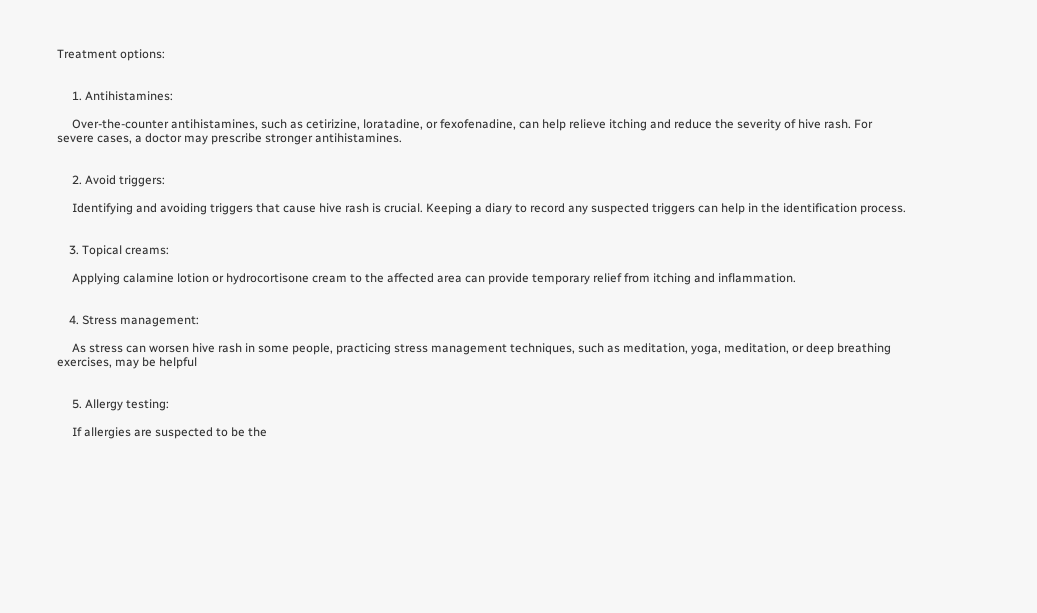Treatment options:


     1. Antihistamines:

     Over-the-counter antihistamines, such as cetirizine, loratadine, or fexofenadine, can help relieve itching and reduce the severity of hive rash. For severe cases, a doctor may prescribe stronger antihistamines.


     2. Avoid triggers:

     Identifying and avoiding triggers that cause hive rash is crucial. Keeping a diary to record any suspected triggers can help in the identification process.


    3. Topical creams:

     Applying calamine lotion or hydrocortisone cream to the affected area can provide temporary relief from itching and inflammation.


    4. Stress management:

     As stress can worsen hive rash in some people, practicing stress management techniques, such as meditation, yoga, meditation, or deep breathing exercises, may be helpful


     5. Allergy testing:

     If allergies are suspected to be the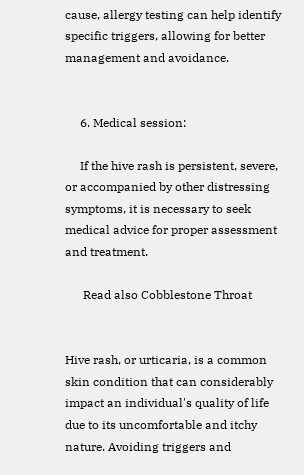cause, allergy testing can help identify specific triggers, allowing for better management and avoidance.


     6. Medical session:

     If the hive rash is persistent, severe, or accompanied by other distressing symptoms, it is necessary to seek medical advice for proper assessment and treatment.

      Read also Cobblestone Throat


Hive rash, or urticaria, is a common skin condition that can considerably impact an individual's quality of life due to its uncomfortable and itchy nature. Avoiding triggers and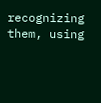recognizing them, using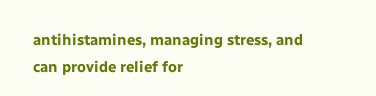antihistamines, managing stress, and can provide relief for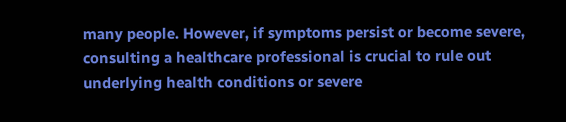many people. However, if symptoms persist or become severe, consulting a healthcare professional is crucial to rule out underlying health conditions or severe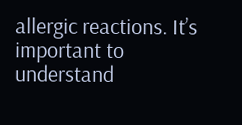allergic reactions. It’s important to understand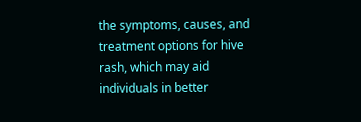the symptoms, causes, and treatment options for hive rash, which may aid individuals in better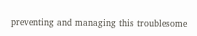preventing and managing this troublesome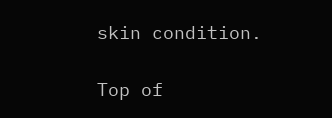skin condition.

Top of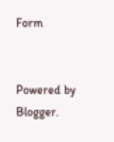Form


Powered by Blogger.